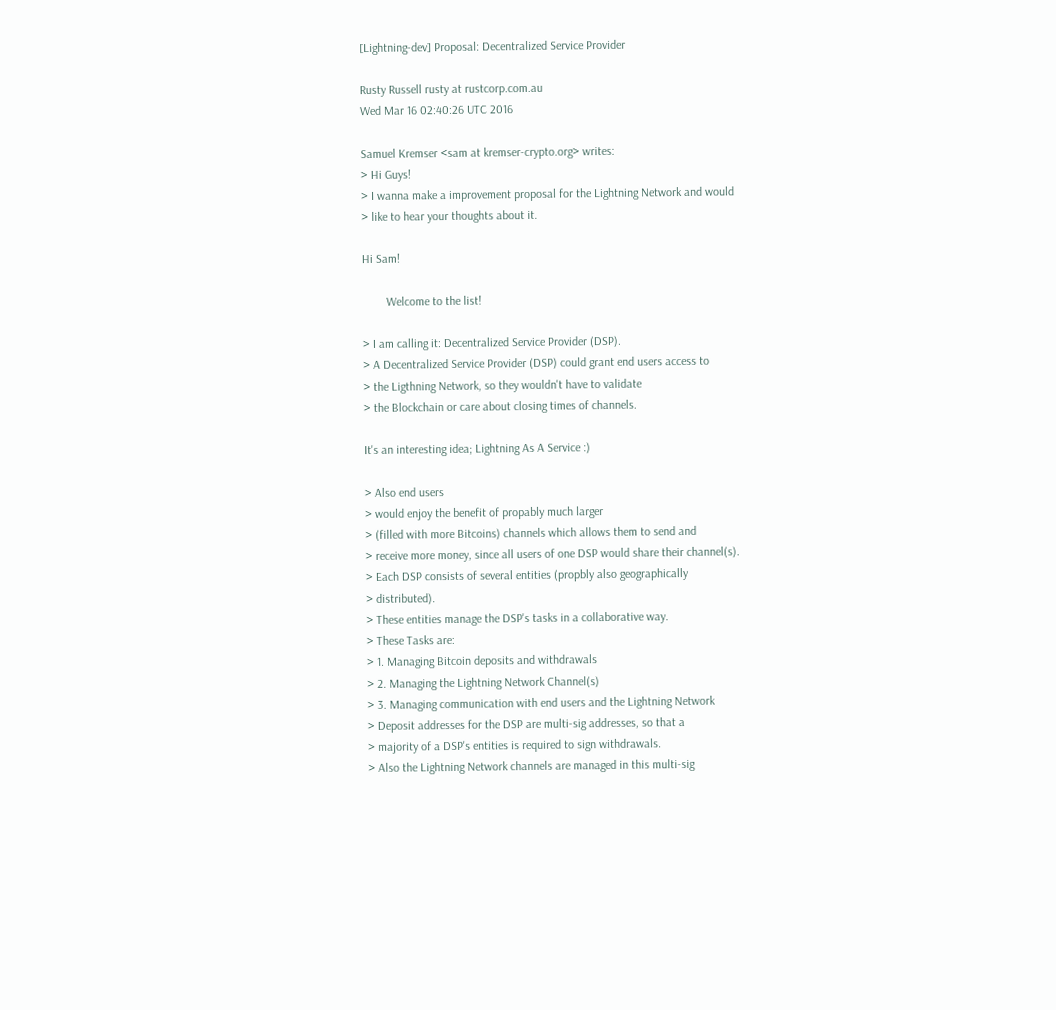[Lightning-dev] Proposal: Decentralized Service Provider

Rusty Russell rusty at rustcorp.com.au
Wed Mar 16 02:40:26 UTC 2016

Samuel Kremser <sam at kremser-crypto.org> writes:
> Hi Guys!
> I wanna make a improvement proposal for the Lightning Network and would
> like to hear your thoughts about it.

Hi Sam!

        Welcome to the list!

> I am calling it: Decentralized Service Provider (DSP).
> A Decentralized Service Provider (DSP) could grant end users access to
> the Ligthning Network, so they wouldn't have to validate
> the Blockchain or care about closing times of channels.

It's an interesting idea; Lightning As A Service :)

> Also end users
> would enjoy the benefit of propably much larger
> (filled with more Bitcoins) channels which allows them to send and
> receive more money, since all users of one DSP would share their channel(s).
> Each DSP consists of several entities (propbly also geographically
> distributed).
> These entities manage the DSP's tasks in a collaborative way.
> These Tasks are:
> 1. Managing Bitcoin deposits and withdrawals
> 2. Managing the Lightning Network Channel(s)
> 3. Managing communication with end users and the Lightning Network
> Deposit addresses for the DSP are multi-sig addresses, so that a
> majority of a DSP's entities is required to sign withdrawals.
> Also the Lightning Network channels are managed in this multi-sig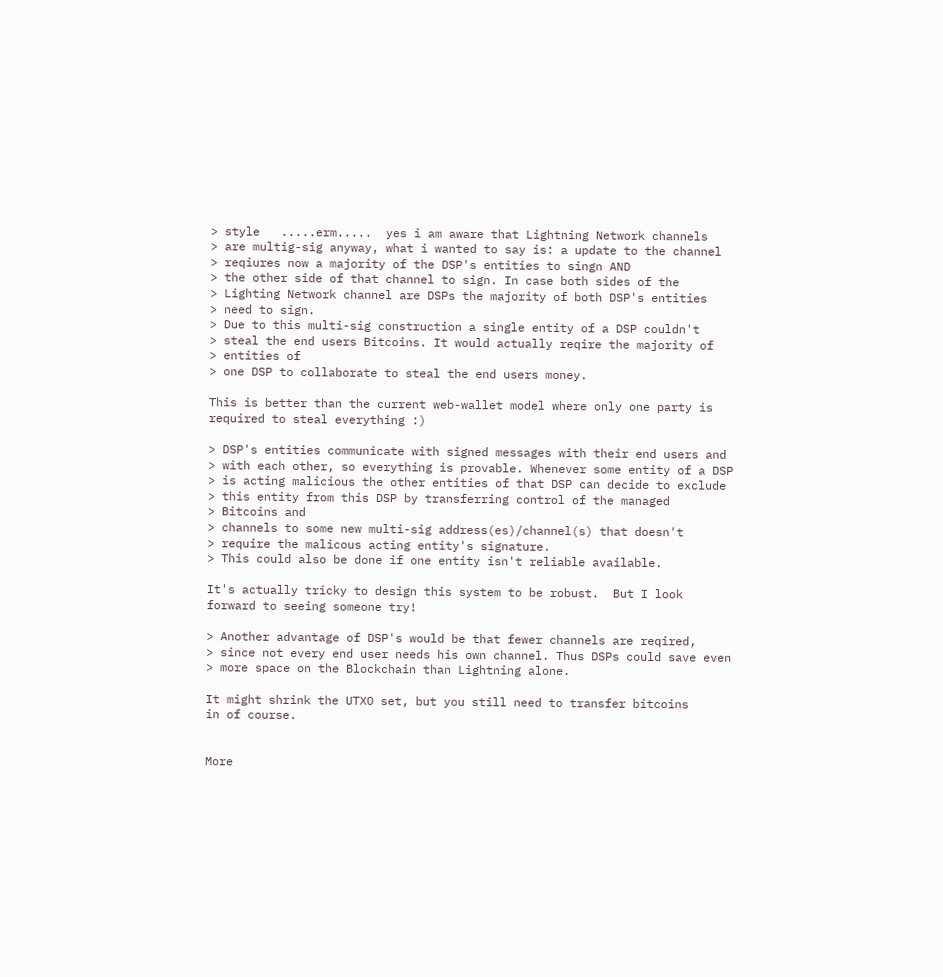> style   .....erm.....  yes i am aware that Lightning Network channels
> are multig-sig anyway, what i wanted to say is: a update to the channel
> reqiures now a majority of the DSP's entities to singn AND
> the other side of that channel to sign. In case both sides of the
> Lighting Network channel are DSPs the majority of both DSP's entities
> need to sign.
> Due to this multi-sig construction a single entity of a DSP couldn't
> steal the end users Bitcoins. It would actually reqire the majority of
> entities of
> one DSP to collaborate to steal the end users money.

This is better than the current web-wallet model where only one party is
required to steal everything :)

> DSP's entities communicate with signed messages with their end users and
> with each other, so everything is provable. Whenever some entity of a DSP
> is acting malicious the other entities of that DSP can decide to exclude
> this entity from this DSP by transferring control of the managed
> Bitcoins and
> channels to some new multi-sig address(es)/channel(s) that doesn't
> require the malicous acting entity's signature.
> This could also be done if one entity isn't reliable available.

It's actually tricky to design this system to be robust.  But I look
forward to seeing someone try!

> Another advantage of DSP's would be that fewer channels are reqired,
> since not every end user needs his own channel. Thus DSPs could save even
> more space on the Blockchain than Lightning alone.

It might shrink the UTXO set, but you still need to transfer bitcoins
in of course.


More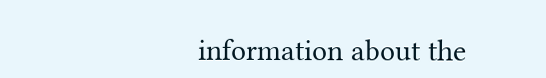information about the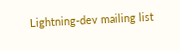Lightning-dev mailing list